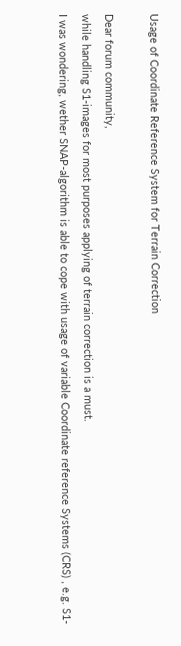Usage of Coordinate Reference System for Terrain Correction

Dear forum community,
while handling S1-images for most purposes applying of terrain correction is a must.
I was wondering, wether SNAP-algorithm is able to cope with usage of variable Coordinate reference Systems (CRS) , e.g. S1-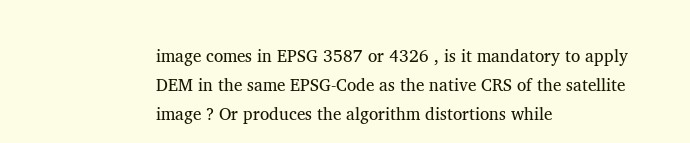image comes in EPSG 3587 or 4326 , is it mandatory to apply DEM in the same EPSG-Code as the native CRS of the satellite image ? Or produces the algorithm distortions while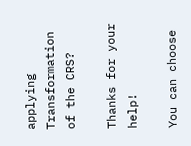applying Transformation of the CRS?

Thanks for your help!

You can choose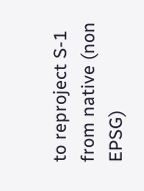to reproject S-1 from native (non EPSG)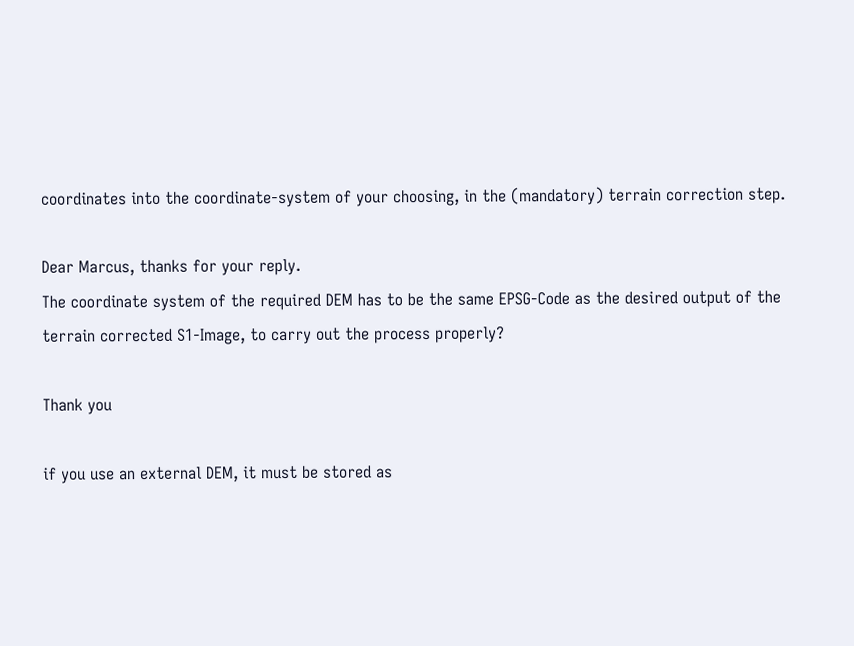coordinates into the coordinate-system of your choosing, in the (mandatory) terrain correction step.

Dear Marcus, thanks for your reply.
The coordinate system of the required DEM has to be the same EPSG-Code as the desired output of the terrain corrected S1-Image, to carry out the process properly?

Thank you

if you use an external DEM, it must be stored as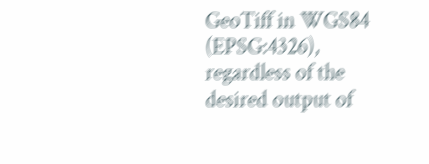GeoTiff in WGS84 (EPSG:4326), regardless of the desired output of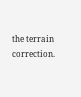the terrain correction.